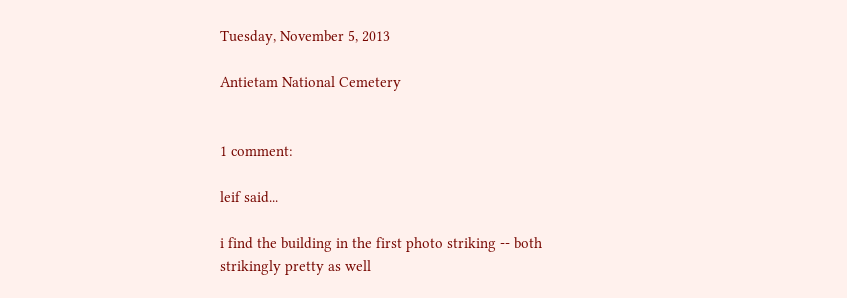Tuesday, November 5, 2013

Antietam National Cemetery


1 comment:

leif said...

i find the building in the first photo striking -- both strikingly pretty as well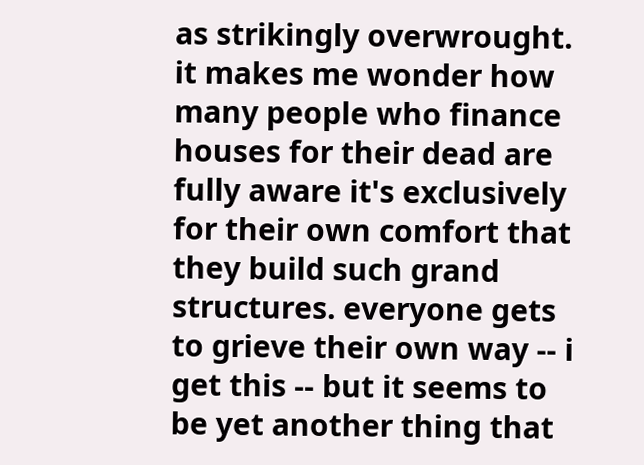as strikingly overwrought. it makes me wonder how many people who finance houses for their dead are fully aware it's exclusively for their own comfort that they build such grand structures. everyone gets to grieve their own way -- i get this -- but it seems to be yet another thing that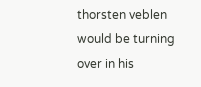thorsten veblen would be turning over in his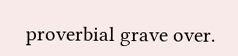proverbial grave over.